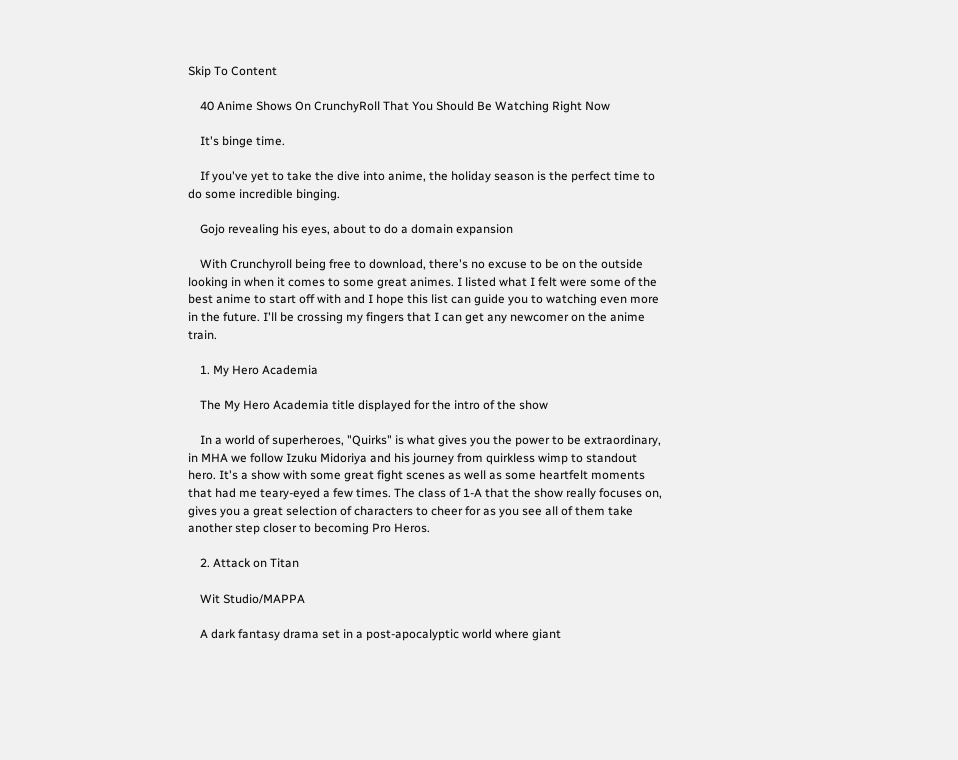Skip To Content

    40 Anime Shows On CrunchyRoll That You Should Be Watching Right Now

    It's binge time.

    If you've yet to take the dive into anime, the holiday season is the perfect time to do some incredible binging.

    Gojo revealing his eyes, about to do a domain expansion

    With Crunchyroll being free to download, there's no excuse to be on the outside looking in when it comes to some great animes. I listed what I felt were some of the best anime to start off with and I hope this list can guide you to watching even more in the future. I'll be crossing my fingers that I can get any newcomer on the anime train.

    1. My Hero Academia

    The My Hero Academia title displayed for the intro of the show

    In a world of superheroes, "Quirks" is what gives you the power to be extraordinary, in MHA we follow Izuku Midoriya and his journey from quirkless wimp to standout hero. It's a show with some great fight scenes as well as some heartfelt moments that had me teary-eyed a few times. The class of 1-A that the show really focuses on, gives you a great selection of characters to cheer for as you see all of them take another step closer to becoming Pro Heros.

    2. Attack on Titan

    Wit Studio/MAPPA

    A dark fantasy drama set in a post-apocalyptic world where giant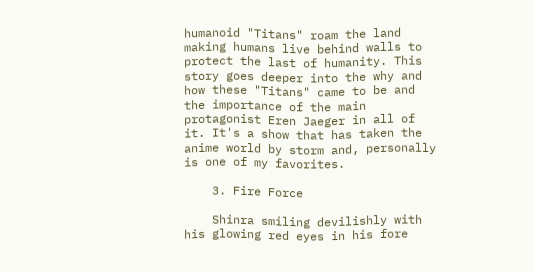humanoid "Titans" roam the land making humans live behind walls to protect the last of humanity. This story goes deeper into the why and how these "Titans" came to be and the importance of the main protagonist Eren Jaeger in all of it. It's a show that has taken the anime world by storm and, personally is one of my favorites.

    3. Fire Force

    Shinra smiling devilishly with his glowing red eyes in his fore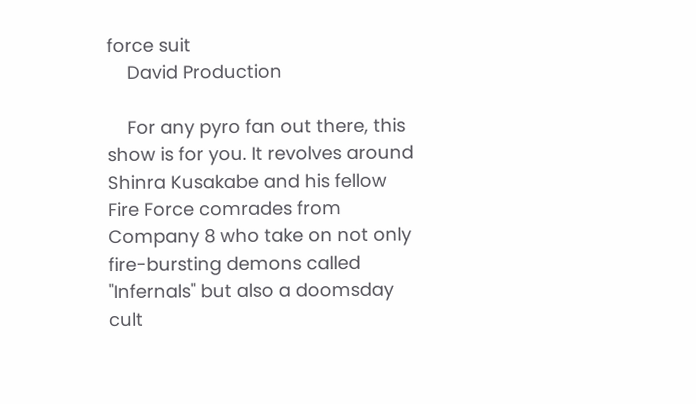force suit
    David Production

    For any pyro fan out there, this show is for you. It revolves around Shinra Kusakabe and his fellow Fire Force comrades from Company 8 who take on not only fire-bursting demons called "Infernals" but also a doomsday cult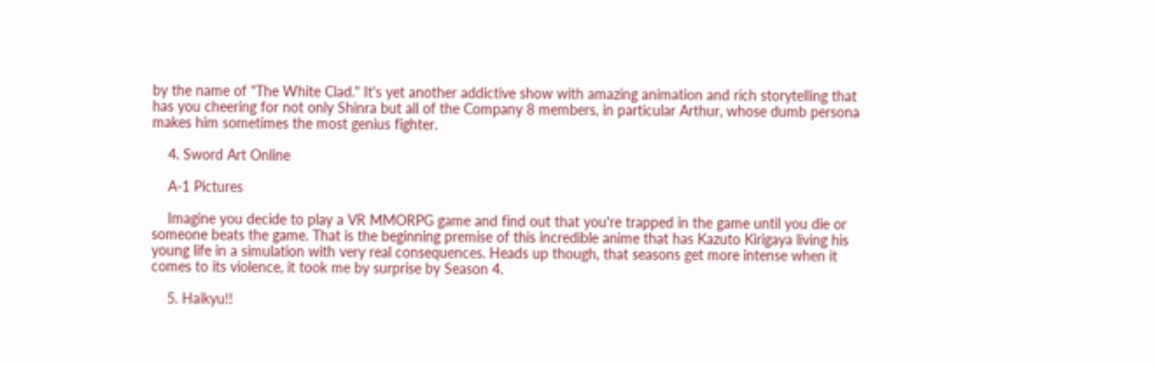by the name of "The White Clad." It's yet another addictive show with amazing animation and rich storytelling that has you cheering for not only Shinra but all of the Company 8 members, in particular Arthur, whose dumb persona makes him sometimes the most genius fighter.

    4. Sword Art Online

    A-1 Pictures

    Imagine you decide to play a VR MMORPG game and find out that you're trapped in the game until you die or someone beats the game. That is the beginning premise of this incredible anime that has Kazuto Kirigaya living his young life in a simulation with very real consequences. Heads up though, that seasons get more intense when it comes to its violence, it took me by surprise by Season 4.

    5. Haikyu!!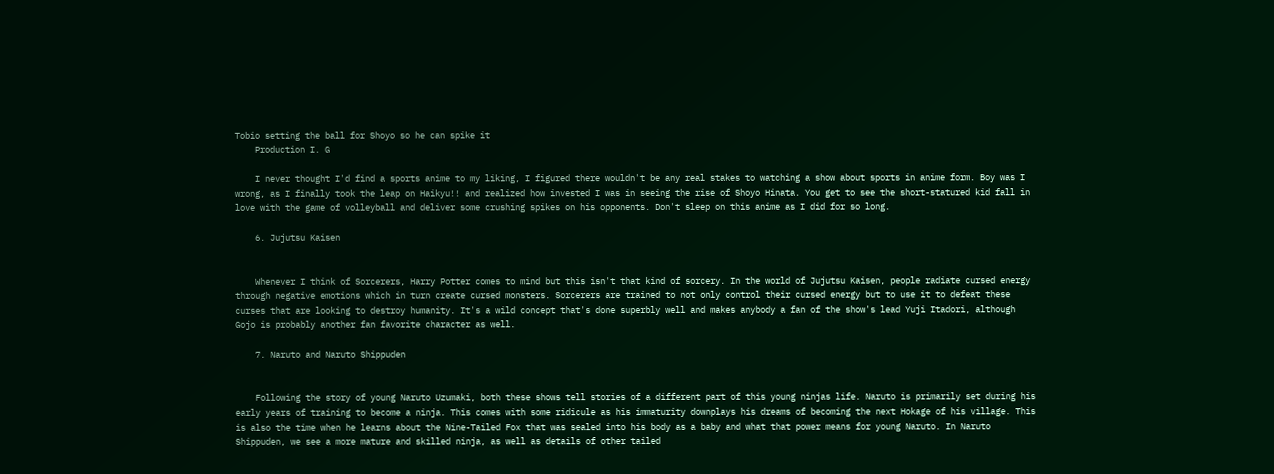Tobio setting the ball for Shoyo so he can spike it
    Production I. G

    I never thought I'd find a sports anime to my liking, I figured there wouldn't be any real stakes to watching a show about sports in anime form. Boy was I wrong, as I finally took the leap on Haikyu!! and realized how invested I was in seeing the rise of Shoyo Hinata. You get to see the short-statured kid fall in love with the game of volleyball and deliver some crushing spikes on his opponents. Don't sleep on this anime as I did for so long.

    6. Jujutsu Kaisen


    Whenever I think of Sorcerers, Harry Potter comes to mind but this isn't that kind of sorcery. In the world of Jujutsu Kaisen, people radiate cursed energy through negative emotions which in turn create cursed monsters. Sorcerers are trained to not only control their cursed energy but to use it to defeat these curses that are looking to destroy humanity. It's a wild concept that's done superbly well and makes anybody a fan of the show's lead Yuji Itadori, although Gojo is probably another fan favorite character as well.

    7. Naruto and Naruto Shippuden


    Following the story of young Naruto Uzumaki, both these shows tell stories of a different part of this young ninjas life. Naruto is primarily set during his early years of training to become a ninja. This comes with some ridicule as his immaturity downplays his dreams of becoming the next Hokage of his village. This is also the time when he learns about the Nine-Tailed Fox that was sealed into his body as a baby and what that power means for young Naruto. In Naruto Shippuden, we see a more mature and skilled ninja, as well as details of other tailed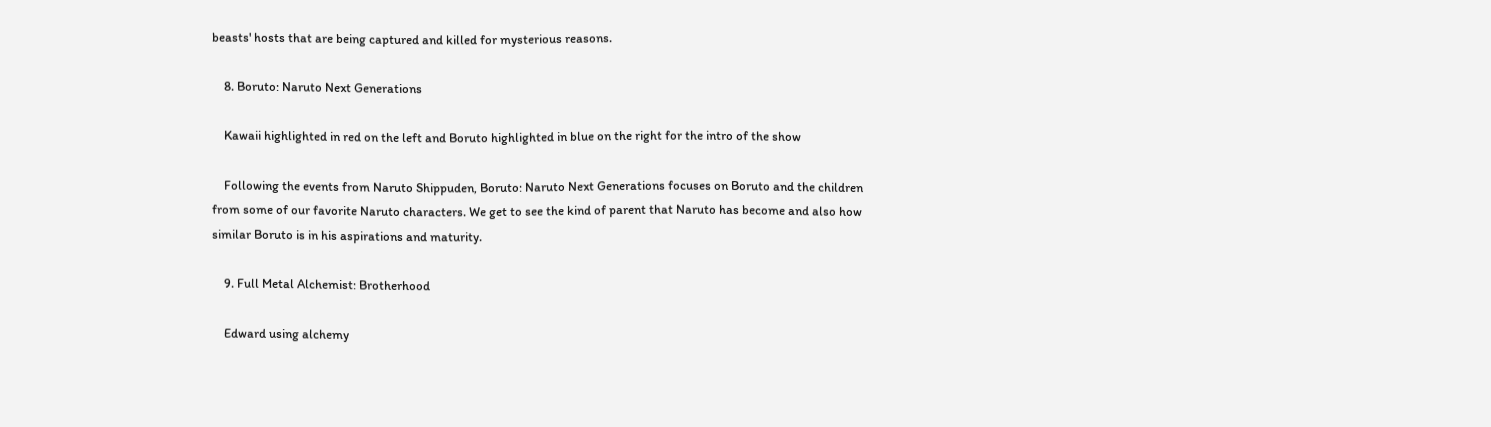beasts' hosts that are being captured and killed for mysterious reasons.

    8. Boruto: Naruto Next Generations

    Kawaii highlighted in red on the left and Boruto highlighted in blue on the right for the intro of the show

    Following the events from Naruto Shippuden, Boruto: Naruto Next Generations focuses on Boruto and the children from some of our favorite Naruto characters. We get to see the kind of parent that Naruto has become and also how similar Boruto is in his aspirations and maturity.

    9. Full Metal Alchemist: Brotherhood

    Edward using alchemy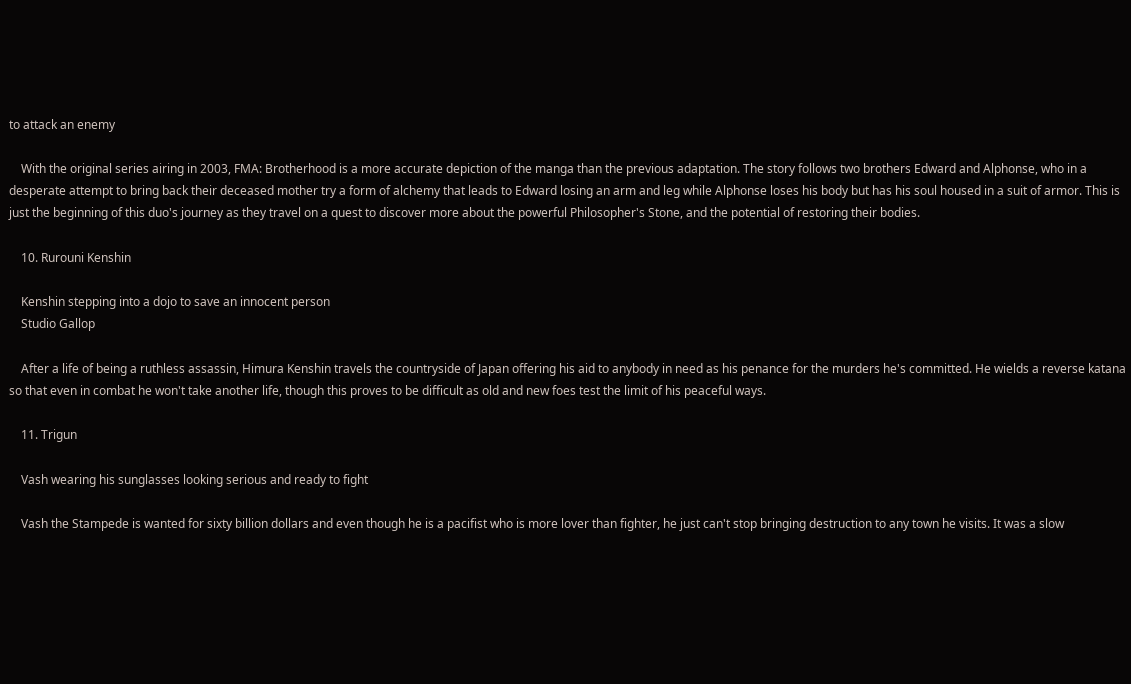to attack an enemy

    With the original series airing in 2003, FMA: Brotherhood is a more accurate depiction of the manga than the previous adaptation. The story follows two brothers Edward and Alphonse, who in a desperate attempt to bring back their deceased mother try a form of alchemy that leads to Edward losing an arm and leg while Alphonse loses his body but has his soul housed in a suit of armor. This is just the beginning of this duo's journey as they travel on a quest to discover more about the powerful Philosopher's Stone, and the potential of restoring their bodies.

    10. Rurouni Kenshin

    Kenshin stepping into a dojo to save an innocent person
    Studio Gallop

    After a life of being a ruthless assassin, Himura Kenshin travels the countryside of Japan offering his aid to anybody in need as his penance for the murders he's committed. He wields a reverse katana so that even in combat he won't take another life, though this proves to be difficult as old and new foes test the limit of his peaceful ways.

    11. Trigun

    Vash wearing his sunglasses looking serious and ready to fight

    Vash the Stampede is wanted for sixty billion dollars and even though he is a pacifist who is more lover than fighter, he just can't stop bringing destruction to any town he visits. It was a slow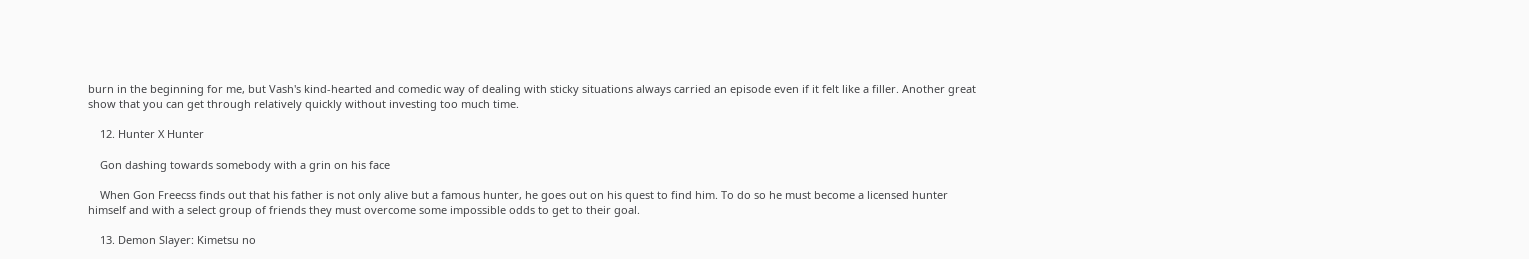burn in the beginning for me, but Vash's kind-hearted and comedic way of dealing with sticky situations always carried an episode even if it felt like a filler. Another great show that you can get through relatively quickly without investing too much time.

    12. Hunter X Hunter

    Gon dashing towards somebody with a grin on his face

    When Gon Freecss finds out that his father is not only alive but a famous hunter, he goes out on his quest to find him. To do so he must become a licensed hunter himself and with a select group of friends they must overcome some impossible odds to get to their goal.

    13. Demon Slayer: Kimetsu no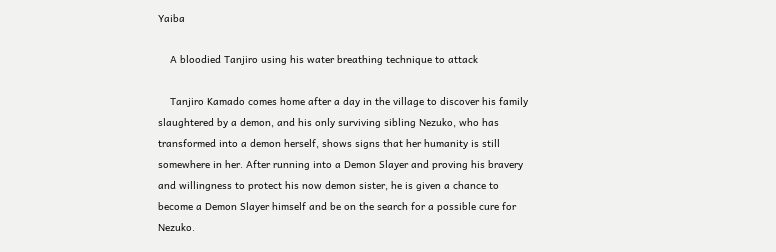Yaiba

    A bloodied Tanjiro using his water breathing technique to attack

    Tanjiro Kamado comes home after a day in the village to discover his family slaughtered by a demon, and his only surviving sibling Nezuko, who has transformed into a demon herself, shows signs that her humanity is still somewhere in her. After running into a Demon Slayer and proving his bravery and willingness to protect his now demon sister, he is given a chance to become a Demon Slayer himself and be on the search for a possible cure for Nezuko.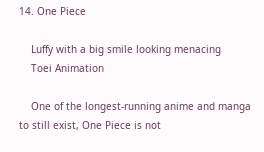14. One Piece

    Luffy with a big smile looking menacing
    Toei Animation

    One of the longest-running anime and manga to still exist, One Piece is not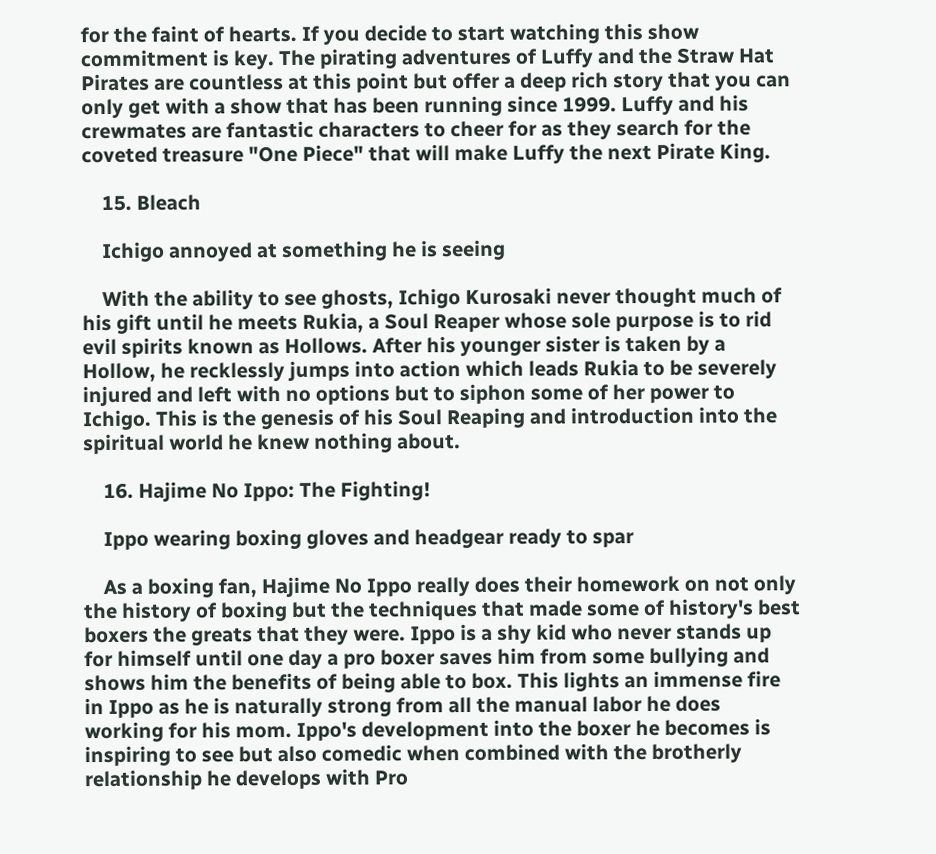for the faint of hearts. If you decide to start watching this show commitment is key. The pirating adventures of Luffy and the Straw Hat Pirates are countless at this point but offer a deep rich story that you can only get with a show that has been running since 1999. Luffy and his crewmates are fantastic characters to cheer for as they search for the coveted treasure "One Piece" that will make Luffy the next Pirate King.

    15. Bleach

    Ichigo annoyed at something he is seeing

    With the ability to see ghosts, Ichigo Kurosaki never thought much of his gift until he meets Rukia, a Soul Reaper whose sole purpose is to rid evil spirits known as Hollows. After his younger sister is taken by a Hollow, he recklessly jumps into action which leads Rukia to be severely injured and left with no options but to siphon some of her power to Ichigo. This is the genesis of his Soul Reaping and introduction into the spiritual world he knew nothing about.

    16. Hajime No Ippo: The Fighting!

    Ippo wearing boxing gloves and headgear ready to spar

    As a boxing fan, Hajime No Ippo really does their homework on not only the history of boxing but the techniques that made some of history's best boxers the greats that they were. Ippo is a shy kid who never stands up for himself until one day a pro boxer saves him from some bullying and shows him the benefits of being able to box. This lights an immense fire in Ippo as he is naturally strong from all the manual labor he does working for his mom. Ippo's development into the boxer he becomes is inspiring to see but also comedic when combined with the brotherly relationship he develops with Pro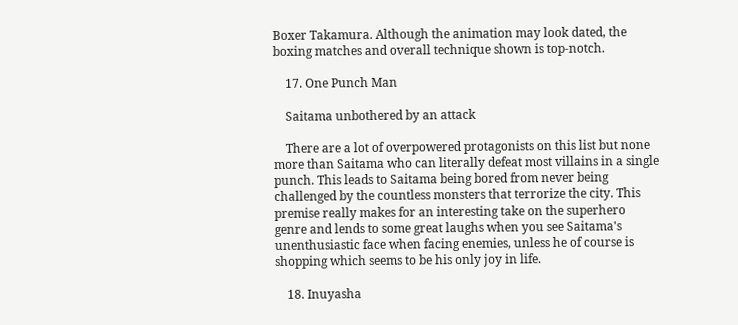Boxer Takamura. Although the animation may look dated, the boxing matches and overall technique shown is top-notch.

    17. One Punch Man

    Saitama unbothered by an attack

    There are a lot of overpowered protagonists on this list but none more than Saitama who can literally defeat most villains in a single punch. This leads to Saitama being bored from never being challenged by the countless monsters that terrorize the city. This premise really makes for an interesting take on the superhero genre and lends to some great laughs when you see Saitama's unenthusiastic face when facing enemies, unless he of course is shopping which seems to be his only joy in life.

    18. Inuyasha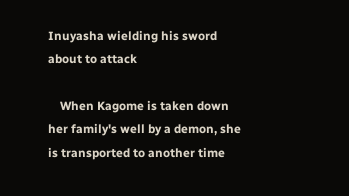Inuyasha wielding his sword about to attack

    When Kagome is taken down her family's well by a demon, she is transported to another time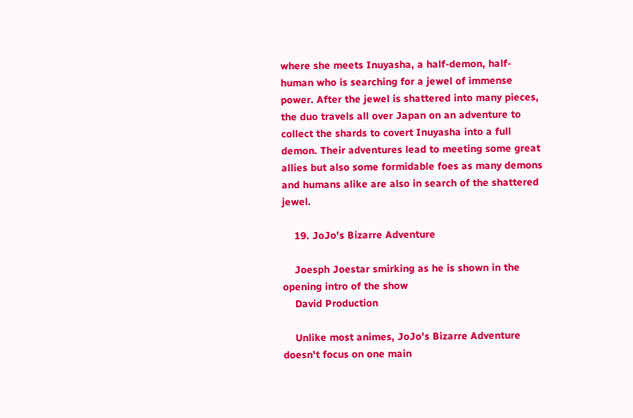where she meets Inuyasha, a half-demon, half-human who is searching for a jewel of immense power. After the jewel is shattered into many pieces, the duo travels all over Japan on an adventure to collect the shards to covert Inuyasha into a full demon. Their adventures lead to meeting some great allies but also some formidable foes as many demons and humans alike are also in search of the shattered jewel.

    19. JoJo's Bizarre Adventure

    Joesph Joestar smirking as he is shown in the opening intro of the show
    David Production

    Unlike most animes, JoJo's Bizarre Adventure doesn't focus on one main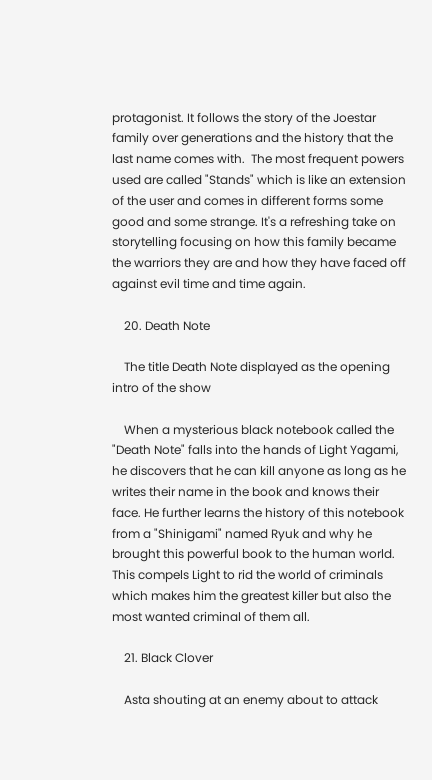protagonist. It follows the story of the Joestar family over generations and the history that the last name comes with.  The most frequent powers used are called "Stands" which is like an extension of the user and comes in different forms some good and some strange. It's a refreshing take on storytelling focusing on how this family became the warriors they are and how they have faced off against evil time and time again.

    20. Death Note

    The title Death Note displayed as the opening intro of the show

    When a mysterious black notebook called the "Death Note" falls into the hands of Light Yagami, he discovers that he can kill anyone as long as he writes their name in the book and knows their face. He further learns the history of this notebook from a "Shinigami" named Ryuk and why he brought this powerful book to the human world. This compels Light to rid the world of criminals which makes him the greatest killer but also the most wanted criminal of them all.

    21. Black Clover

    Asta shouting at an enemy about to attack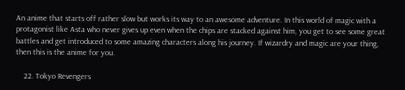An anime that starts off rather slow but works its way to an awesome adventure. In this world of magic with a protagonist like Asta who never gives up even when the chips are stacked against him, you get to see some great battles and get introduced to some amazing characters along his journey. If wizardry and magic are your thing, then this is the anime for you.

    22. Tokyo Revengers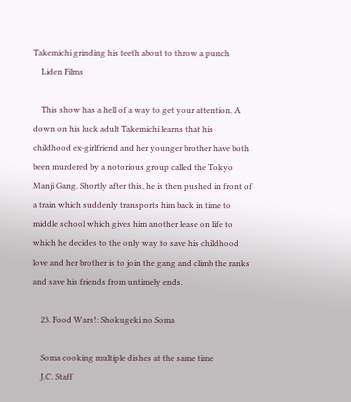Takemichi grinding his teeth about to throw a punch
    Liden Films

    This show has a hell of a way to get your attention. A down on his luck adult Takemichi learns that his childhood ex-girlfriend and her younger brother have both been murdered by a notorious group called the Tokyo Manji Gang. Shortly after this, he is then pushed in front of a train which suddenly transports him back in time to middle school which gives him another lease on life to which he decides to the only way to save his childhood love and her brother is to join the gang and climb the ranks and save his friends from untimely ends.

    23. Food Wars!: Shokugeki no Soma

    Soma cooking multiple dishes at the same time
    J.C. Staff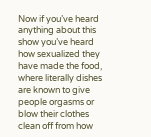Now if you’ve heard anything about this show you’ve heard how sexualized they have made the food, where literally dishes are known to give people orgasms or blow their clothes clean off from how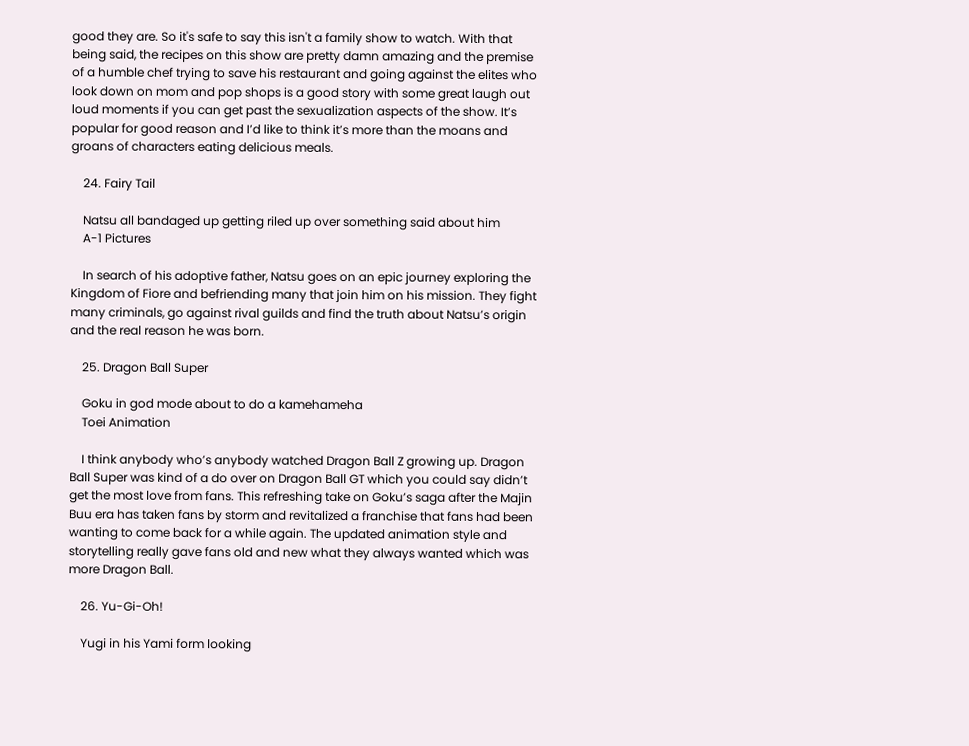good they are. So it's safe to say this isn't a family show to watch. With that being said, the recipes on this show are pretty damn amazing and the premise of a humble chef trying to save his restaurant and going against the elites who look down on mom and pop shops is a good story with some great laugh out loud moments if you can get past the sexualization aspects of the show. It’s popular for good reason and I’d like to think it’s more than the moans and groans of characters eating delicious meals.

    24. Fairy Tail

    Natsu all bandaged up getting riled up over something said about him
    A-1 Pictures

    In search of his adoptive father, Natsu goes on an epic journey exploring the Kingdom of Fiore and befriending many that join him on his mission. They fight many criminals, go against rival guilds and find the truth about Natsu’s origin and the real reason he was born.

    25. Dragon Ball Super

    Goku in god mode about to do a kamehameha
    Toei Animation

    I think anybody who’s anybody watched Dragon Ball Z growing up. Dragon Ball Super was kind of a do over on Dragon Ball GT which you could say didn’t get the most love from fans. This refreshing take on Goku’s saga after the Majin Buu era has taken fans by storm and revitalized a franchise that fans had been wanting to come back for a while again. The updated animation style and storytelling really gave fans old and new what they always wanted which was more Dragon Ball.

    26. Yu-Gi-Oh!

    Yugi in his Yami form looking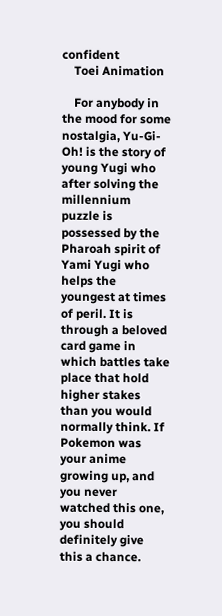confident
    Toei Animation

    For anybody in the mood for some nostalgia, Yu-Gi-Oh! is the story of young Yugi who after solving the millennium puzzle is possessed by the Pharoah spirit of Yami Yugi who helps the youngest at times of peril. It is through a beloved card game in which battles take place that hold higher stakes than you would normally think. If Pokemon was your anime growing up, and you never watched this one, you should definitely give this a chance.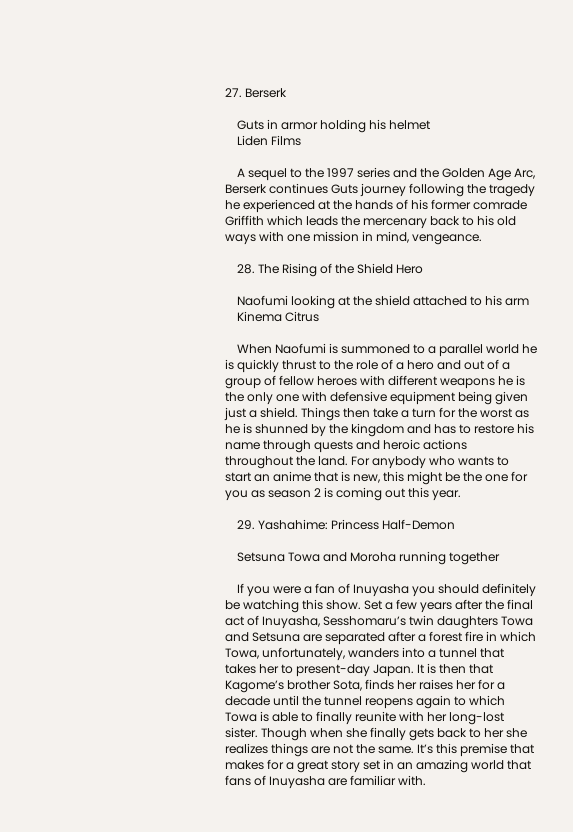27. Berserk

    Guts in armor holding his helmet
    Liden Films

    A sequel to the 1997 series and the Golden Age Arc, Berserk continues Guts journey following the tragedy he experienced at the hands of his former comrade Griffith which leads the mercenary back to his old ways with one mission in mind, vengeance.

    28. The Rising of the Shield Hero

    Naofumi looking at the shield attached to his arm
    Kinema Citrus

    When Naofumi is summoned to a parallel world he is quickly thrust to the role of a hero and out of a group of fellow heroes with different weapons he is the only one with defensive equipment being given just a shield. Things then take a turn for the worst as he is shunned by the kingdom and has to restore his name through quests and heroic actions throughout the land. For anybody who wants to start an anime that is new, this might be the one for you as season 2 is coming out this year.

    29. Yashahime: Princess Half-Demon

    Setsuna Towa and Moroha running together

    If you were a fan of Inuyasha you should definitely be watching this show. Set a few years after the final act of Inuyasha, Sesshomaru’s twin daughters Towa and Setsuna are separated after a forest fire in which Towa, unfortunately, wanders into a tunnel that takes her to present-day Japan. It is then that Kagome’s brother Sota, finds her raises her for a decade until the tunnel reopens again to which Towa is able to finally reunite with her long-lost sister. Though when she finally gets back to her she realizes things are not the same. It’s this premise that makes for a great story set in an amazing world that fans of Inuyasha are familiar with.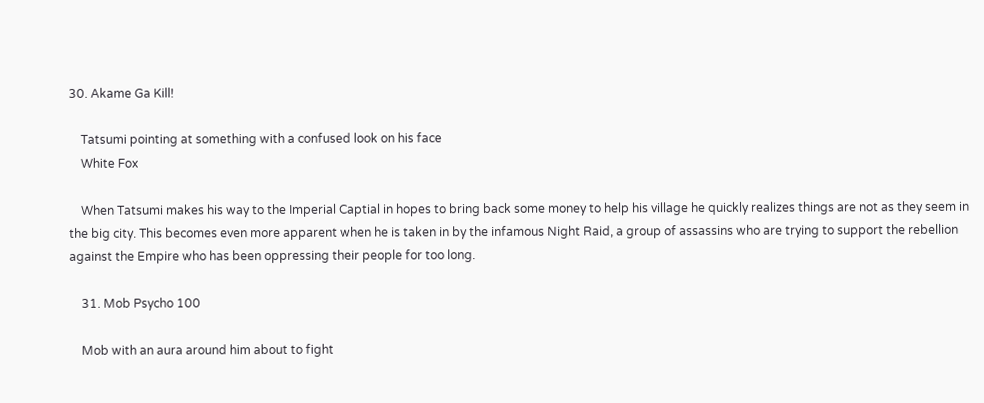30. Akame Ga Kill!

    Tatsumi pointing at something with a confused look on his face
    White Fox

    When Tatsumi makes his way to the Imperial Captial in hopes to bring back some money to help his village he quickly realizes things are not as they seem in the big city. This becomes even more apparent when he is taken in by the infamous Night Raid, a group of assassins who are trying to support the rebellion against the Empire who has been oppressing their people for too long.

    31. Mob Psycho 100

    Mob with an aura around him about to fight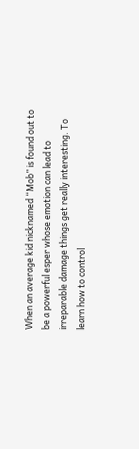When an average kid nicknamed “Mob” is found out to be a powerful esper whose emotion can lead to irreparable damage things get really interesting. To learn how to control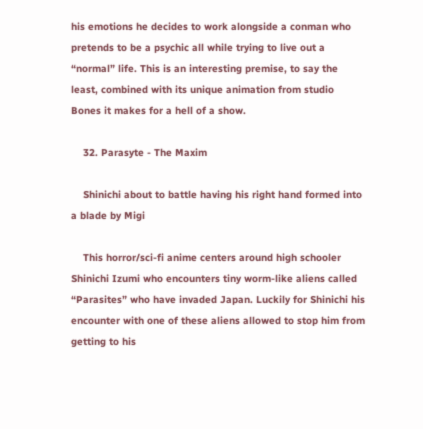his emotions he decides to work alongside a conman who pretends to be a psychic all while trying to live out a “normal” life. This is an interesting premise, to say the least, combined with its unique animation from studio Bones it makes for a hell of a show.

    32. Parasyte - The Maxim

    Shinichi about to battle having his right hand formed into a blade by Migi

    This horror/sci-fi anime centers around high schooler Shinichi Izumi who encounters tiny worm-like aliens called “Parasites” who have invaded Japan. Luckily for Shinichi his encounter with one of these aliens allowed to stop him from getting to his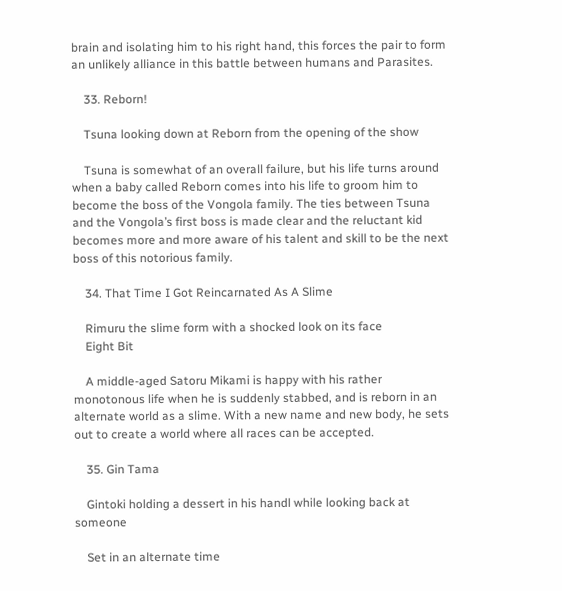brain and isolating him to his right hand, this forces the pair to form an unlikely alliance in this battle between humans and Parasites.

    33. Reborn!

    Tsuna looking down at Reborn from the opening of the show

    Tsuna is somewhat of an overall failure, but his life turns around when a baby called Reborn comes into his life to groom him to become the boss of the Vongola family. The ties between Tsuna and the Vongola’s first boss is made clear and the reluctant kid becomes more and more aware of his talent and skill to be the next boss of this notorious family.

    34. That Time I Got Reincarnated As A Slime

    Rimuru the slime form with a shocked look on its face
    Eight Bit

    A middle-aged Satoru Mikami is happy with his rather monotonous life when he is suddenly stabbed, and is reborn in an alternate world as a slime. With a new name and new body, he sets out to create a world where all races can be accepted.

    35. Gin Tama

    Gintoki holding a dessert in his handl while looking back at someone

    Set in an alternate time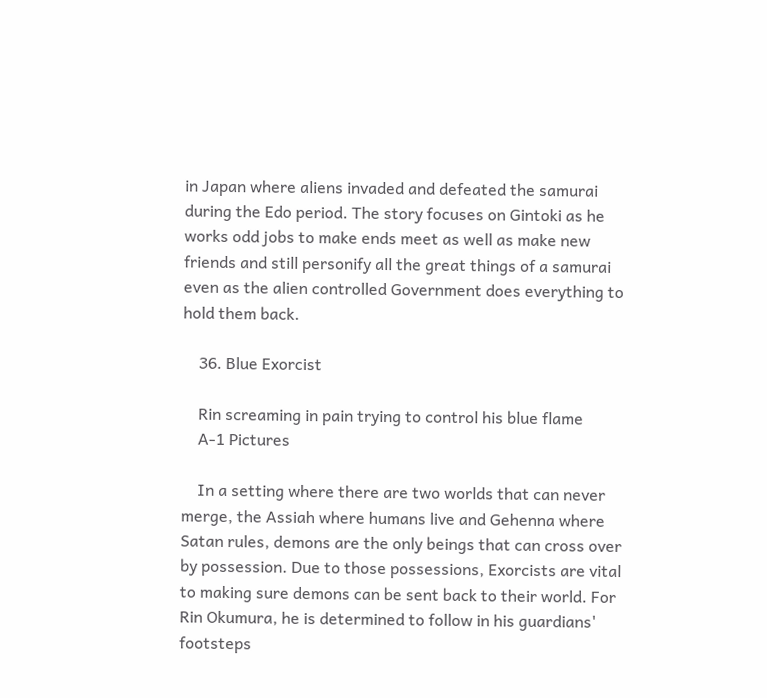in Japan where aliens invaded and defeated the samurai during the Edo period. The story focuses on Gintoki as he works odd jobs to make ends meet as well as make new friends and still personify all the great things of a samurai even as the alien controlled Government does everything to hold them back.

    36. Blue Exorcist

    Rin screaming in pain trying to control his blue flame
    A-1 Pictures

    In a setting where there are two worlds that can never merge, the Assiah where humans live and Gehenna where Satan rules, demons are the only beings that can cross over by possession. Due to those possessions, Exorcists are vital to making sure demons can be sent back to their world. For Rin Okumura, he is determined to follow in his guardians' footsteps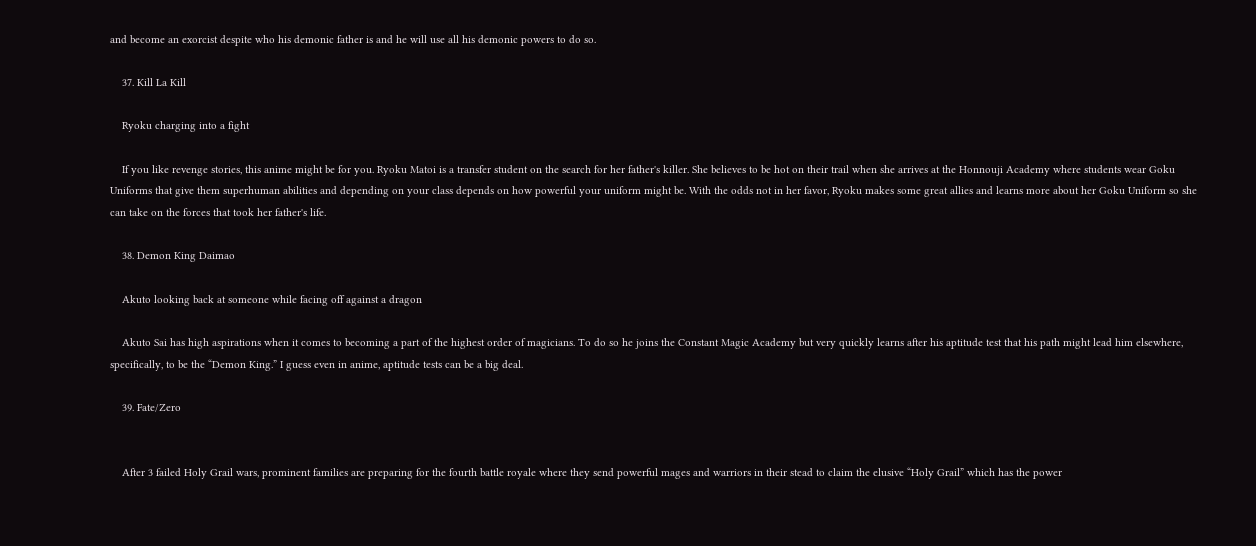and become an exorcist despite who his demonic father is and he will use all his demonic powers to do so.

    37. Kill La Kill

    Ryoku charging into a fight

    If you like revenge stories, this anime might be for you. Ryoku Matoi is a transfer student on the search for her father's killer. She believes to be hot on their trail when she arrives at the Honnouji Academy where students wear Goku Uniforms that give them superhuman abilities and depending on your class depends on how powerful your uniform might be. With the odds not in her favor, Ryoku makes some great allies and learns more about her Goku Uniform so she can take on the forces that took her father's life.

    38. Demon King Daimao

    Akuto looking back at someone while facing off against a dragon

    Akuto Sai has high aspirations when it comes to becoming a part of the highest order of magicians. To do so he joins the Constant Magic Academy but very quickly learns after his aptitude test that his path might lead him elsewhere, specifically, to be the “Demon King.” I guess even in anime, aptitude tests can be a big deal.

    39. Fate/Zero


    After 3 failed Holy Grail wars, prominent families are preparing for the fourth battle royale where they send powerful mages and warriors in their stead to claim the elusive “Holy Grail” which has the power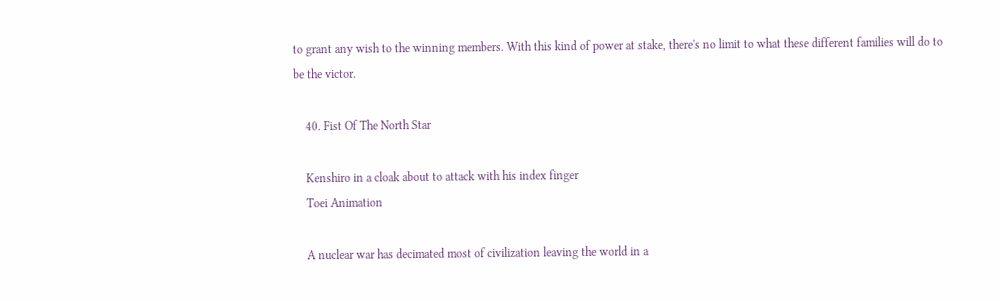to grant any wish to the winning members. With this kind of power at stake, there's no limit to what these different families will do to be the victor.

    40. Fist Of The North Star

    Kenshiro in a cloak about to attack with his index finger
    Toei Animation

    A nuclear war has decimated most of civilization leaving the world in a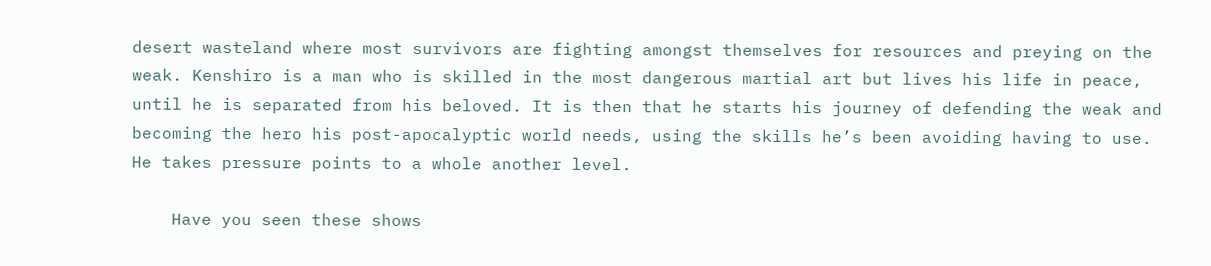desert wasteland where most survivors are fighting amongst themselves for resources and preying on the weak. Kenshiro is a man who is skilled in the most dangerous martial art but lives his life in peace, until he is separated from his beloved. It is then that he starts his journey of defending the weak and becoming the hero his post-apocalyptic world needs, using the skills he’s been avoiding having to use. He takes pressure points to a whole another level.

    Have you seen these shows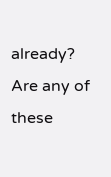already? Are any of these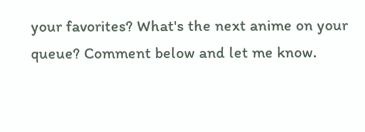your favorites? What's the next anime on your queue? Comment below and let me know.